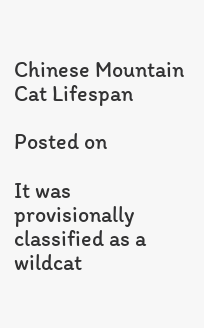Chinese Mountain Cat Lifespan

Posted on

It was provisionally classified as a wildcat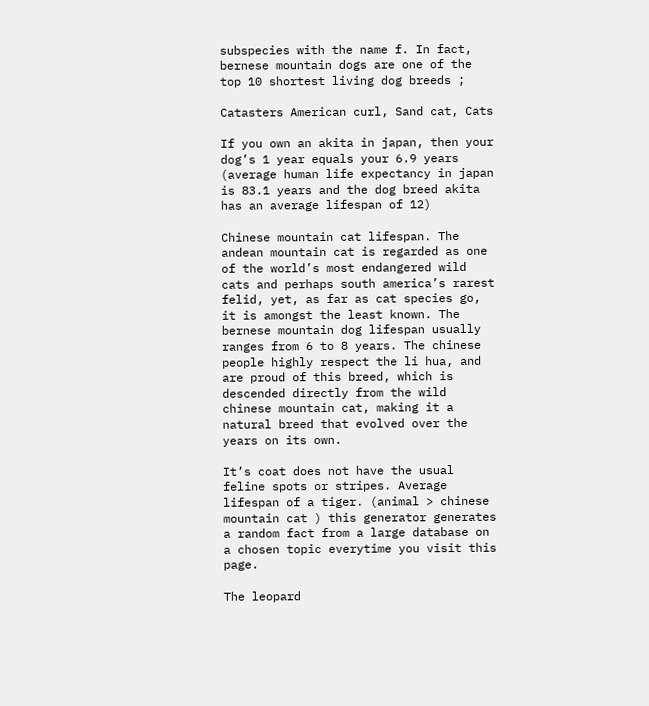subspecies with the name f. In fact, bernese mountain dogs are one of the top 10 shortest living dog breeds ;

Catasters American curl, Sand cat, Cats

If you own an akita in japan, then your dog’s 1 year equals your 6.9 years (average human life expectancy in japan is 83.1 years and the dog breed akita has an average lifespan of 12)

Chinese mountain cat lifespan. The andean mountain cat is regarded as one of the world’s most endangered wild cats and perhaps south america’s rarest felid, yet, as far as cat species go, it is amongst the least known. The bernese mountain dog lifespan usually ranges from 6 to 8 years. The chinese people highly respect the li hua, and are proud of this breed, which is descended directly from the wild chinese mountain cat, making it a natural breed that evolved over the years on its own.

It’s coat does not have the usual feline spots or stripes. Average lifespan of a tiger. (animal > chinese mountain cat ) this generator generates a random fact from a large database on a chosen topic everytime you visit this page.

The leopard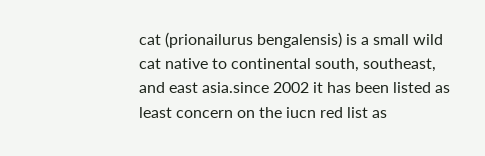cat (prionailurus bengalensis) is a small wild cat native to continental south, southeast, and east asia.since 2002 it has been listed as least concern on the iucn red list as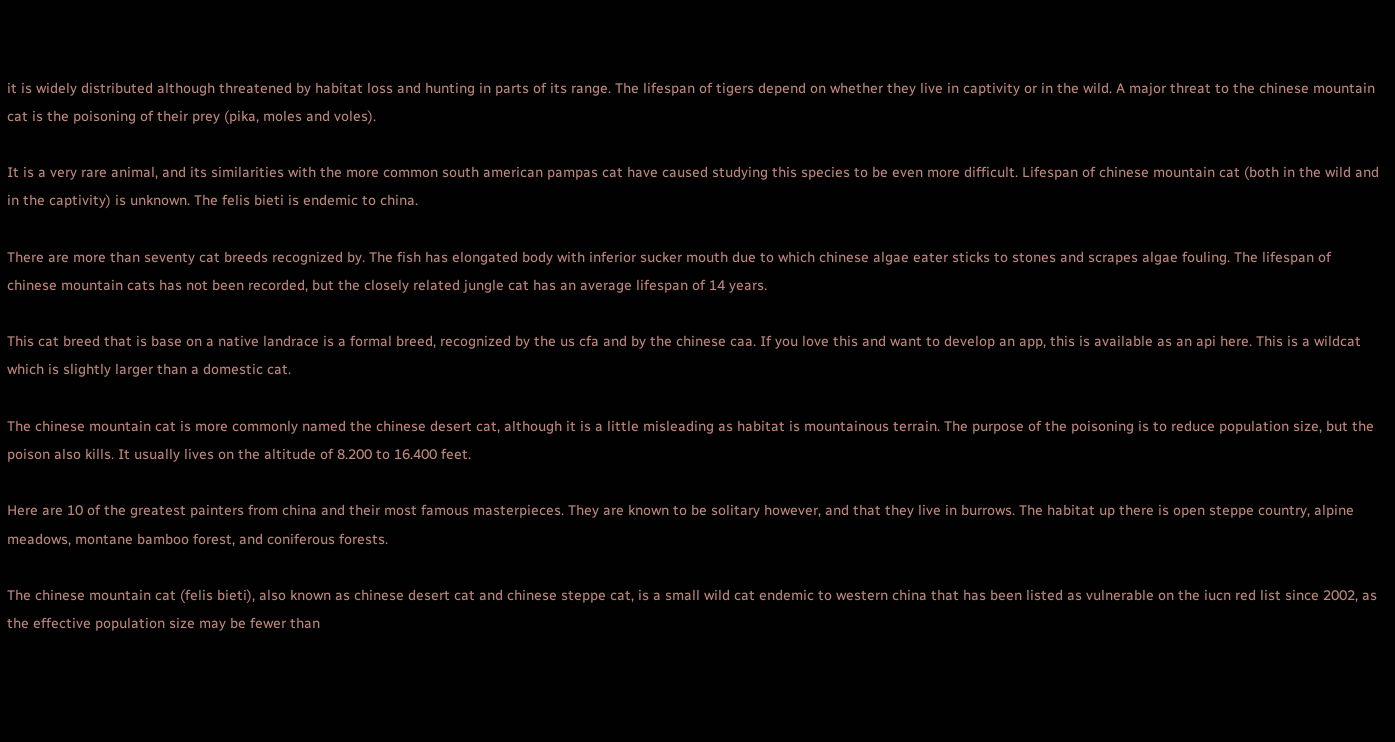it is widely distributed although threatened by habitat loss and hunting in parts of its range. The lifespan of tigers depend on whether they live in captivity or in the wild. A major threat to the chinese mountain cat is the poisoning of their prey (pika, moles and voles).

It is a very rare animal, and its similarities with the more common south american pampas cat have caused studying this species to be even more difficult. Lifespan of chinese mountain cat (both in the wild and in the captivity) is unknown. The felis bieti is endemic to china.

There are more than seventy cat breeds recognized by. The fish has elongated body with inferior sucker mouth due to which chinese algae eater sticks to stones and scrapes algae fouling. The lifespan of chinese mountain cats has not been recorded, but the closely related jungle cat has an average lifespan of 14 years.

This cat breed that is base on a native landrace is a formal breed, recognized by the us cfa and by the chinese caa. If you love this and want to develop an app, this is available as an api here. This is a wildcat which is slightly larger than a domestic cat.

The chinese mountain cat is more commonly named the chinese desert cat, although it is a little misleading as habitat is mountainous terrain. The purpose of the poisoning is to reduce population size, but the poison also kills. It usually lives on the altitude of 8.200 to 16.400 feet.

Here are 10 of the greatest painters from china and their most famous masterpieces. They are known to be solitary however, and that they live in burrows. The habitat up there is open steppe country, alpine meadows, montane bamboo forest, and coniferous forests.

The chinese mountain cat (felis bieti), also known as chinese desert cat and chinese steppe cat, is a small wild cat endemic to western china that has been listed as vulnerable on the iucn red list since 2002, as the effective population size may be fewer than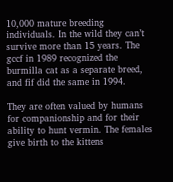10,000 mature breeding individuals. In the wild they can’t survive more than 15 years. The gccf in 1989 recognized the burmilla cat as a separate breed, and fif did the same in 1994.

They are often valued by humans for companionship and for their ability to hunt vermin. The females give birth to the kittens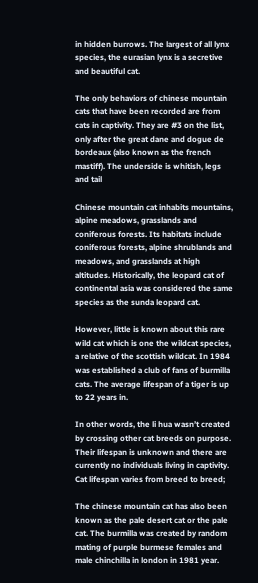in hidden burrows. The largest of all lynx species, the eurasian lynx is a secretive and beautiful cat.

The only behaviors of chinese mountain cats that have been recorded are from cats in captivity. They are #3 on the list, only after the great dane and dogue de bordeaux (also known as the french mastiff). The underside is whitish, legs and tail

Chinese mountain cat inhabits mountains, alpine meadows, grasslands and coniferous forests. Its habitats include coniferous forests, alpine shrublands and meadows, and grasslands at high altitudes. Historically, the leopard cat of continental asia was considered the same species as the sunda leopard cat.

However, little is known about this rare wild cat which is one the wildcat species, a relative of the scottish wildcat. In 1984 was established a club of fans of burmilla cats. The average lifespan of a tiger is up to 22 years in.

In other words, the li hua wasn’t created by crossing other cat breeds on purpose. Their lifespan is unknown and there are currently no individuals living in captivity. Cat lifespan varies from breed to breed;

The chinese mountain cat has also been known as the pale desert cat or the pale cat. The burmilla was created by random mating of purple burmese females and male chinchilla in london in 1981 year.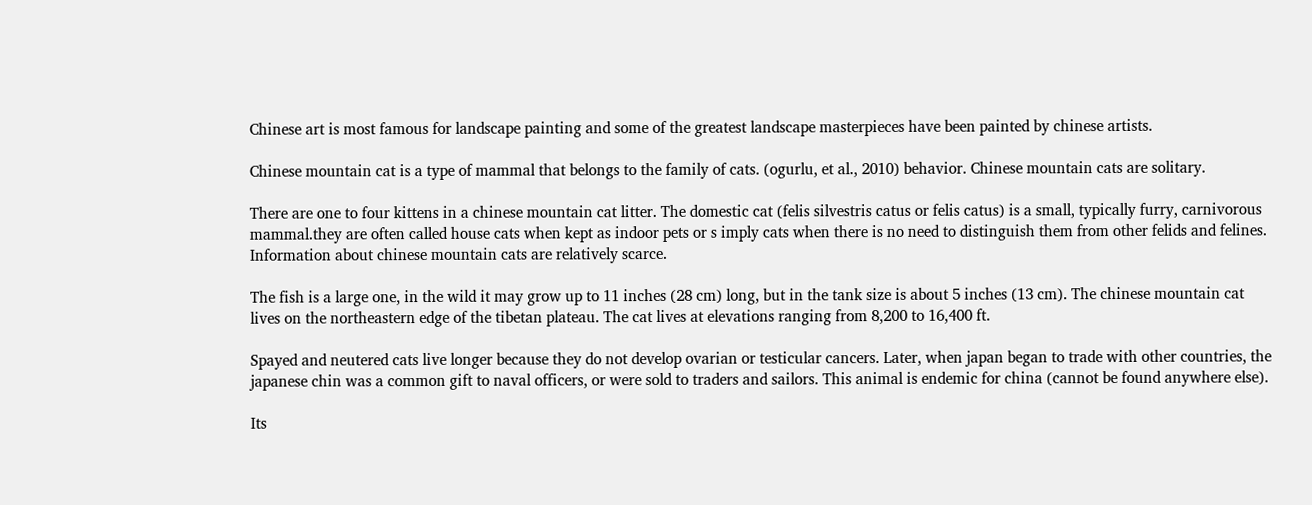Chinese art is most famous for landscape painting and some of the greatest landscape masterpieces have been painted by chinese artists.

Chinese mountain cat is a type of mammal that belongs to the family of cats. (ogurlu, et al., 2010) behavior. Chinese mountain cats are solitary.

There are one to four kittens in a chinese mountain cat litter. The domestic cat (felis silvestris catus or felis catus) is a small, typically furry, carnivorous mammal.they are often called house cats when kept as indoor pets or s imply cats when there is no need to distinguish them from other felids and felines. Information about chinese mountain cats are relatively scarce.

The fish is a large one, in the wild it may grow up to 11 inches (28 cm) long, but in the tank size is about 5 inches (13 cm). The chinese mountain cat lives on the northeastern edge of the tibetan plateau. The cat lives at elevations ranging from 8,200 to 16,400 ft.

Spayed and neutered cats live longer because they do not develop ovarian or testicular cancers. Later, when japan began to trade with other countries, the japanese chin was a common gift to naval officers, or were sold to traders and sailors. This animal is endemic for china (cannot be found anywhere else).

Its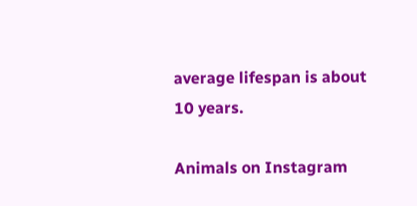average lifespan is about 10 years.

Animals on Instagram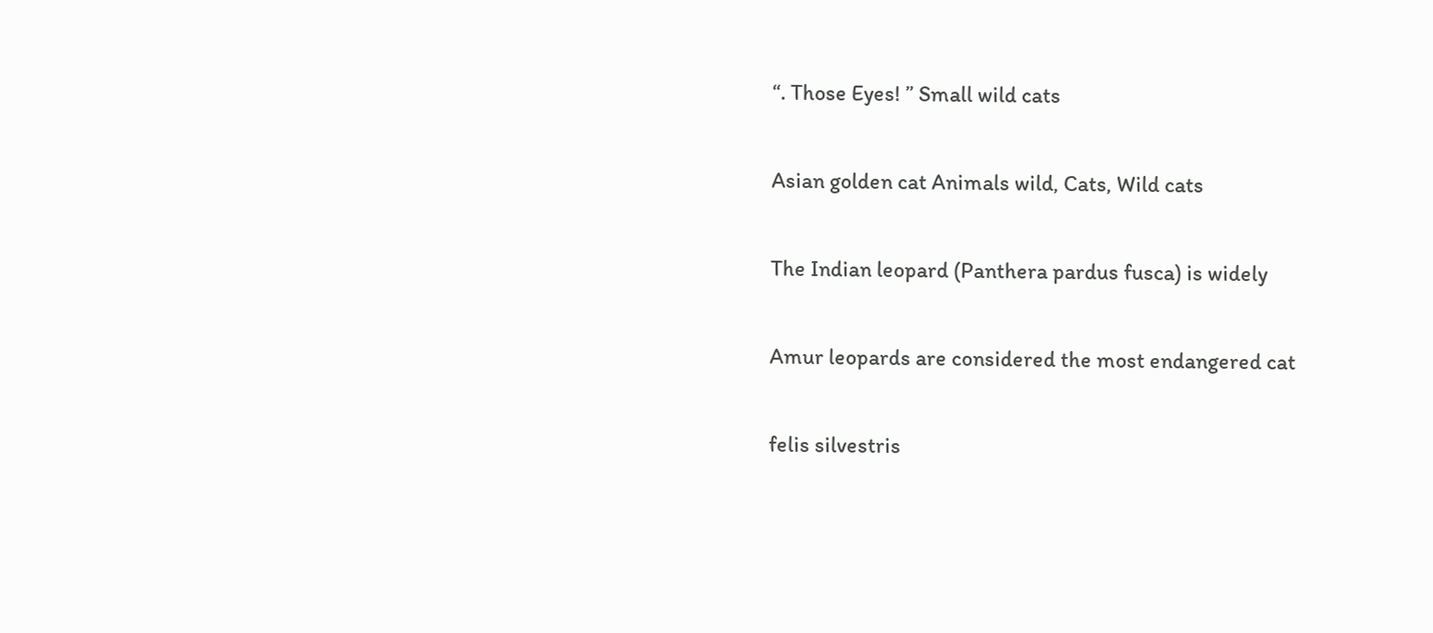“. Those Eyes! ” Small wild cats

Asian golden cat Animals wild, Cats, Wild cats

The Indian leopard (Panthera pardus fusca) is widely

Amur leopards are considered the most endangered cat

felis silvestris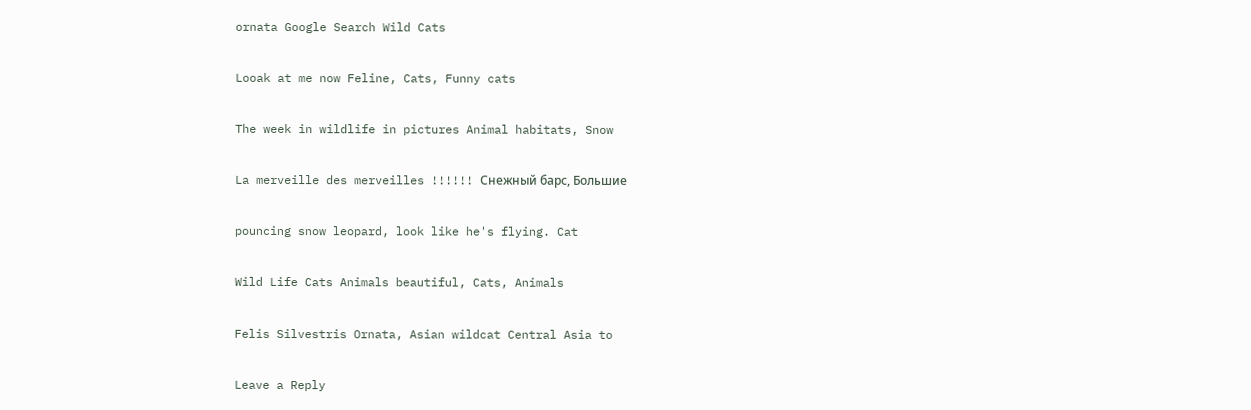ornata Google Search Wild Cats

Looak at me now Feline, Cats, Funny cats

The week in wildlife in pictures Animal habitats, Snow

La merveille des merveilles !!!!!! Снежный барс, Большие

pouncing snow leopard, look like he's flying. Cat

Wild Life Cats Animals beautiful, Cats, Animals

Felis Silvestris Ornata, Asian wildcat Central Asia to

Leave a Reply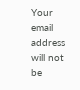Your email address will not be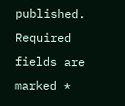published. Required fields are marked *